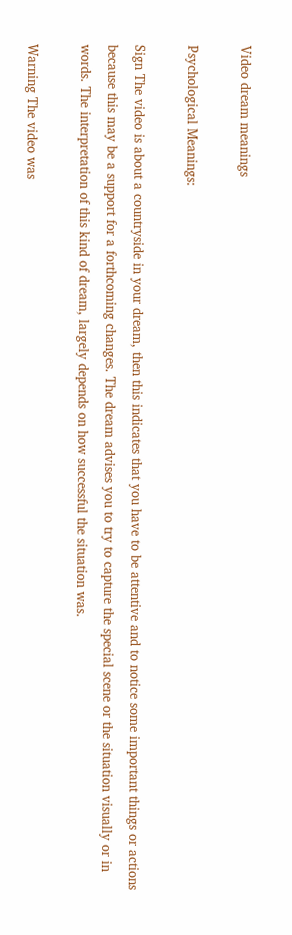Video dream meanings

Psychological Meanings:

Sign The video is about a countryside in your dream, then this indicates that you have to be attentive and to notice some important things or actions because this may be a support for a forthcoming changes. The dream advises you to try to capture the special scene or the situation visually or in words. The interpretation of this kind of dream, largely depends on how successful the situation was.

Warning The video was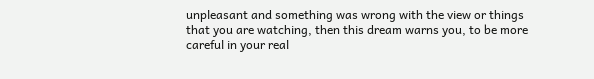unpleasant and something was wrong with the view or things that you are watching, then this dream warns you, to be more careful in your real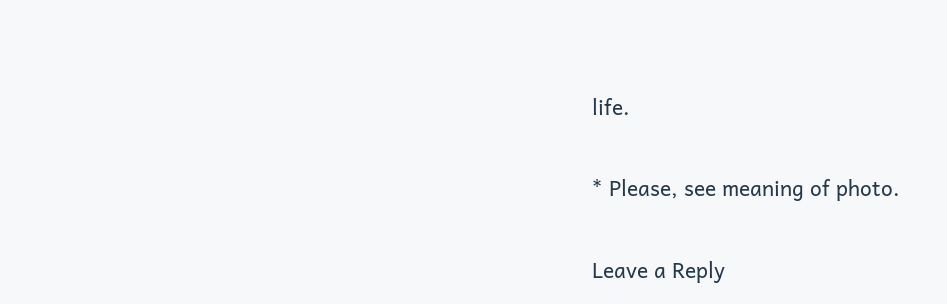life.

* Please, see meaning of photo.

Leave a Reply